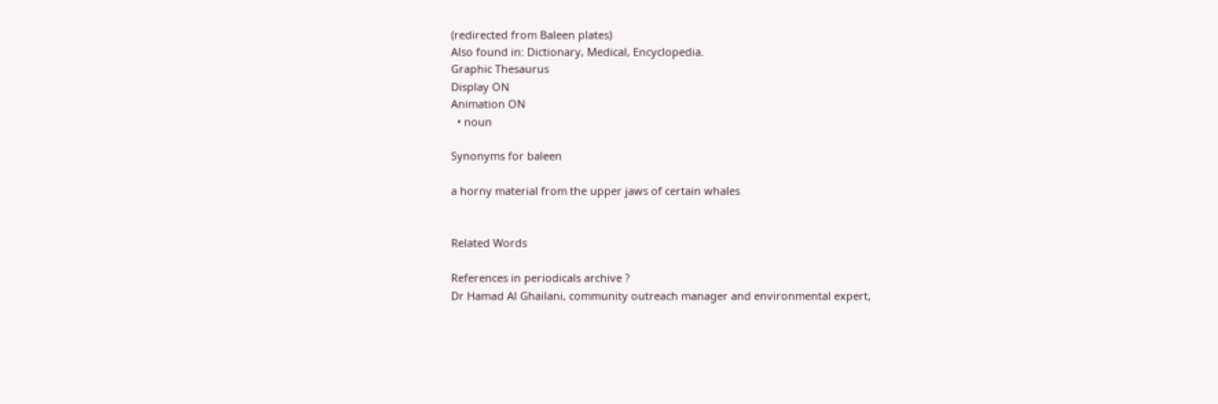(redirected from Baleen plates)
Also found in: Dictionary, Medical, Encyclopedia.
Graphic Thesaurus
Display ON
Animation ON
  • noun

Synonyms for baleen

a horny material from the upper jaws of certain whales


Related Words

References in periodicals archive ?
Dr Hamad Al Ghailani, community outreach manager and environmental expert,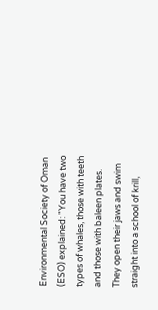Environmental Society of Oman (ESO) explained: "You have two types of whales, those with teeth and those with baleen plates.
They open their jaws and swim straight into a school of krill,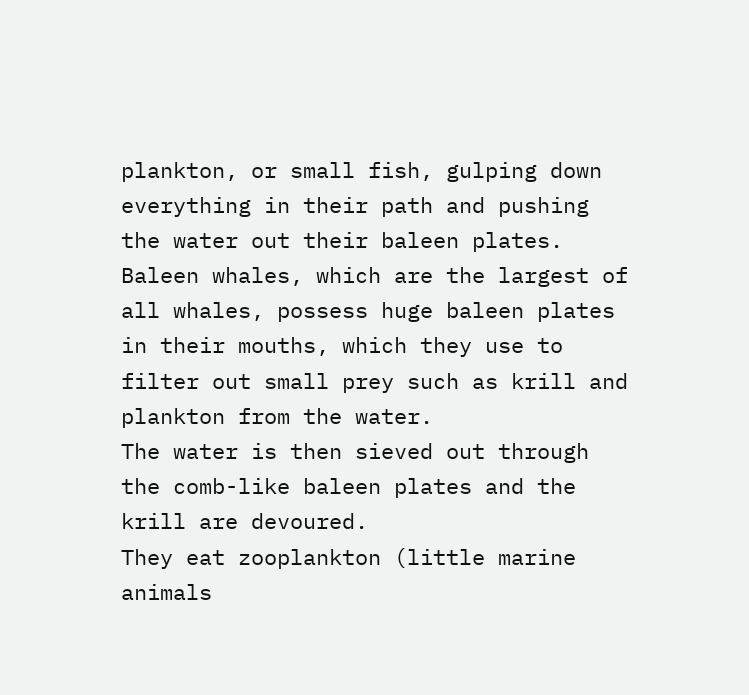plankton, or small fish, gulping down everything in their path and pushing the water out their baleen plates.
Baleen whales, which are the largest of all whales, possess huge baleen plates in their mouths, which they use to filter out small prey such as krill and plankton from the water.
The water is then sieved out through the comb-like baleen plates and the krill are devoured.
They eat zooplankton (little marine animals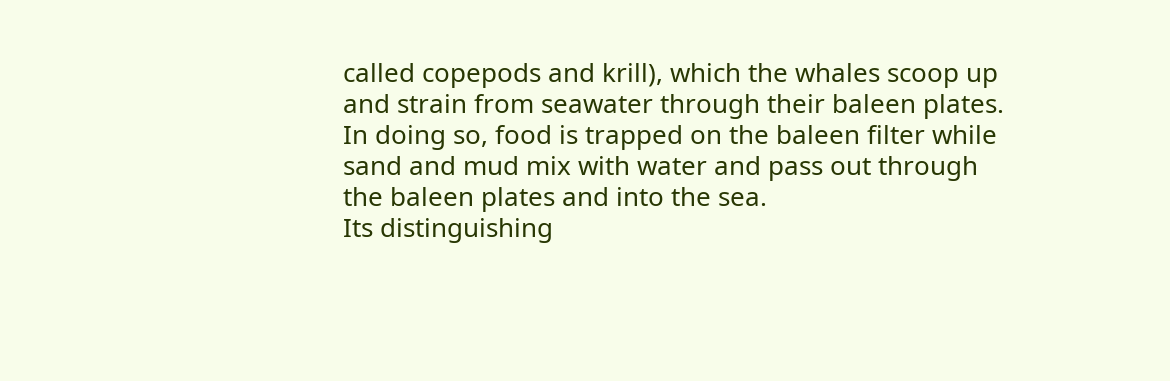called copepods and krill), which the whales scoop up and strain from seawater through their baleen plates.
In doing so, food is trapped on the baleen filter while sand and mud mix with water and pass out through the baleen plates and into the sea.
Its distinguishing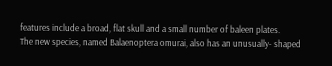features include a broad, flat skull and a small number of baleen plates.
The new species, named Balaenoptera omurai, also has an unusually- shaped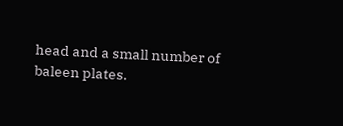head and a small number of baleen plates.